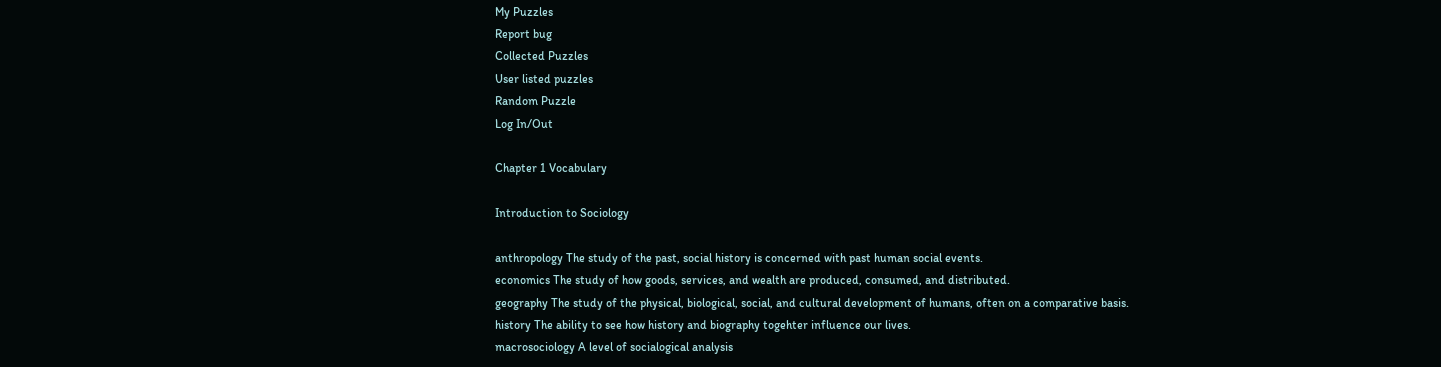My Puzzles
Report bug
Collected Puzzles
User listed puzzles
Random Puzzle
Log In/Out

Chapter 1 Vocabulary

Introduction to Sociology

anthropology The study of the past, social history is concerned with past human social events.
economics The study of how goods, services, and wealth are produced, consumed, and distributed.
geography The study of the physical, biological, social, and cultural development of humans, often on a comparative basis.
history The ability to see how history and biography togehter influence our lives.
macrosociology A level of socialogical analysis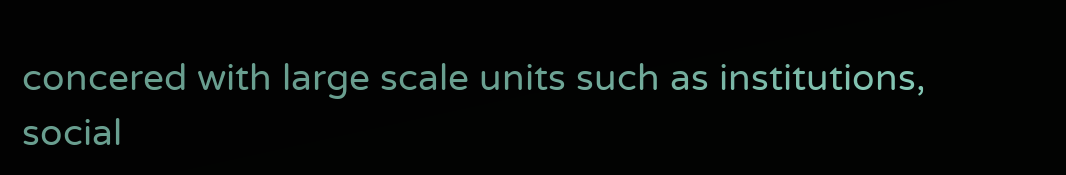concered with large scale units such as institutions, social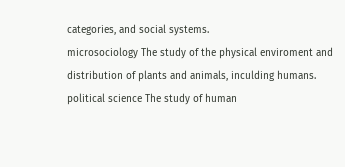categories, and social systems.
microsociology The study of the physical enviroment and distribution of plants and animals, inculding humans.
political science The study of human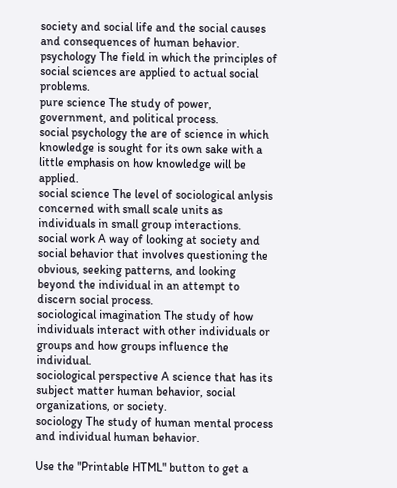society and social life and the social causes and consequences of human behavior.
psychology The field in which the principles of social sciences are applied to actual social problems.
pure science The study of power, government, and political process.
social psychology the are of science in which knowledge is sought for its own sake with a little emphasis on how knowledge will be applied.
social science The level of sociological anlysis concerned with small scale units as individuals in small group interactions.
social work A way of looking at society and social behavior that involves questioning the obvious, seeking patterns, and looking beyond the individual in an attempt to discern social process.
sociological imagination The study of how individuals interact with other individuals or groups and how groups influence the individual.
sociological perspective A science that has its subject matter human behavior, social organizations, or society.
sociology The study of human mental process and individual human behavior.

Use the "Printable HTML" button to get a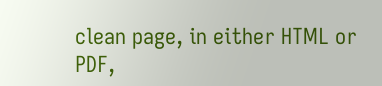clean page, in either HTML or PDF,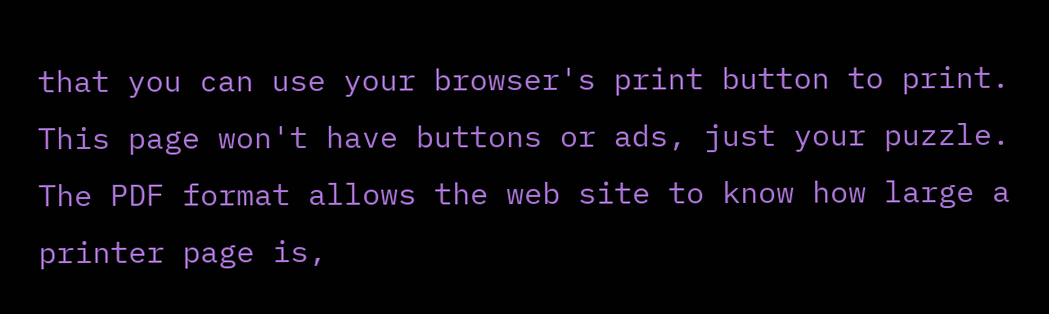that you can use your browser's print button to print. This page won't have buttons or ads, just your puzzle. The PDF format allows the web site to know how large a printer page is,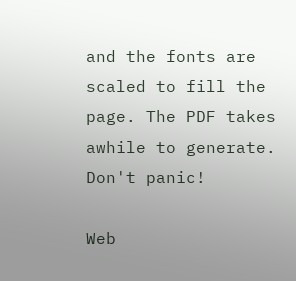and the fonts are scaled to fill the page. The PDF takes awhile to generate. Don't panic!

Web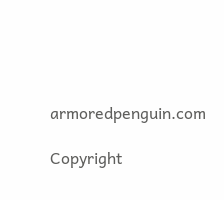armoredpenguin.com

Copyright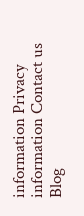information Privacy information Contact us Blog